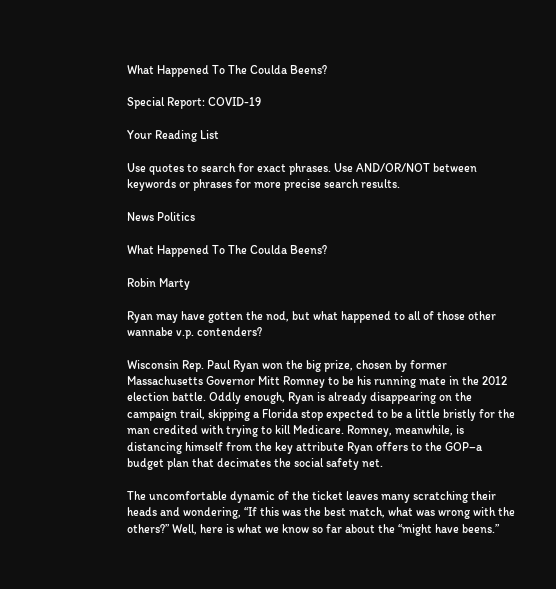What Happened To The Coulda Beens?

Special Report: COVID-19

Your Reading List

Use quotes to search for exact phrases. Use AND/OR/NOT between keywords or phrases for more precise search results.

News Politics

What Happened To The Coulda Beens?

Robin Marty

Ryan may have gotten the nod, but what happened to all of those other wannabe v.p. contenders?

Wisconsin Rep. Paul Ryan won the big prize, chosen by former Massachusetts Governor Mitt Romney to be his running mate in the 2012 election battle. Oddly enough, Ryan is already disappearing on the campaign trail, skipping a Florida stop expected to be a little bristly for the man credited with trying to kill Medicare. Romney, meanwhile, is distancing himself from the key attribute Ryan offers to the GOP–a budget plan that decimates the social safety net.

The uncomfortable dynamic of the ticket leaves many scratching their heads and wondering, “If this was the best match, what was wrong with the others?” Well, here is what we know so far about the “might have beens.”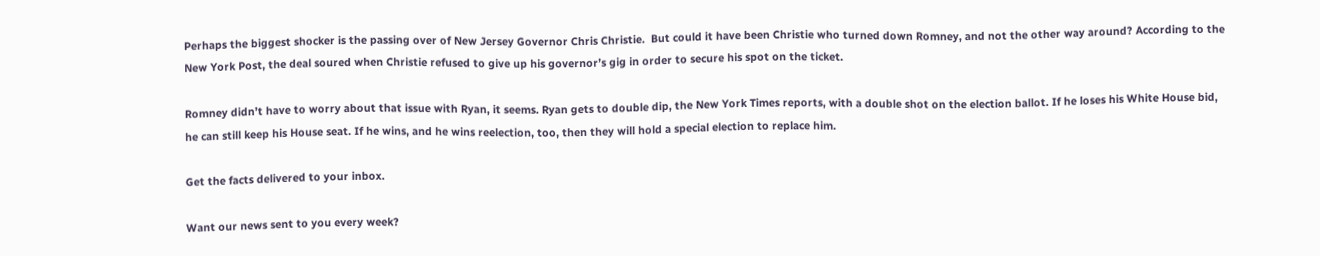Perhaps the biggest shocker is the passing over of New Jersey Governor Chris Christie.  But could it have been Christie who turned down Romney, and not the other way around? According to the New York Post, the deal soured when Christie refused to give up his governor’s gig in order to secure his spot on the ticket.

Romney didn’t have to worry about that issue with Ryan, it seems. Ryan gets to double dip, the New York Times reports, with a double shot on the election ballot. If he loses his White House bid, he can still keep his House seat. If he wins, and he wins reelection, too, then they will hold a special election to replace him.

Get the facts delivered to your inbox.

Want our news sent to you every week?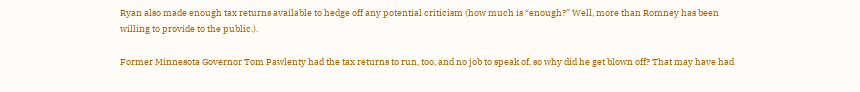Ryan also made enough tax returns available to hedge off any potential criticism (how much is “enough?” Well, more than Romney has been willing to provide to the public.).

Former Minnesota Governor Tom Pawlenty had the tax returns to run, too, and no job to speak of, so why did he get blown off? That may have had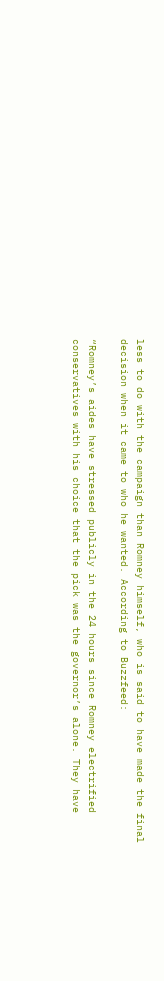less to do with the campaign than Romney himself, who is said to have made the final decision when it came to who he wanted. According to Buzzfeed:

“Romney’s aides have stressed publicly in the 24 hours since Romney electrified conservatives with his choice that the pick was the governor’s alone. They have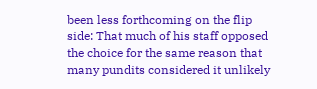been less forthcoming on the flip side: That much of his staff opposed the choice for the same reason that many pundits considered it unlikely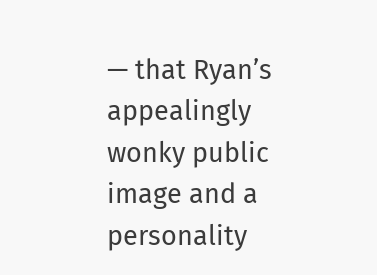— that Ryan’s appealingly wonky public image and a personality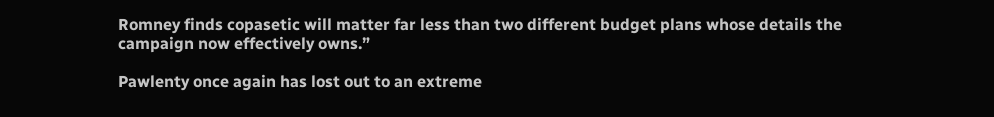Romney finds copasetic will matter far less than two different budget plans whose details the campaign now effectively owns.”

Pawlenty once again has lost out to an extreme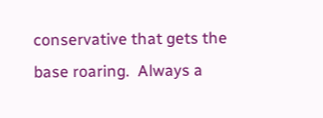conservative that gets the base roaring.  Always a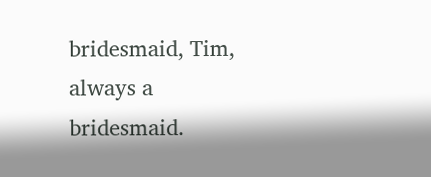bridesmaid, Tim, always a bridesmaid.